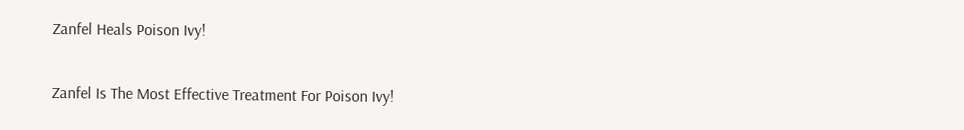Zanfel Heals Poison Ivy!

Zanfel Is The Most Effective Treatment For Poison Ivy!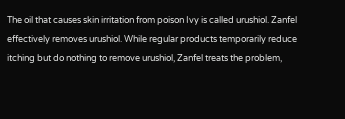The oil that causes skin irritation from poison Ivy is called urushiol. Zanfel effectively removes urushiol. While regular products temporarily reduce itching but do nothing to remove urushiol, Zanfel treats the problem,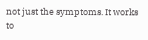not just the symptoms. It works to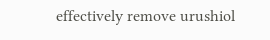effectively remove urushiol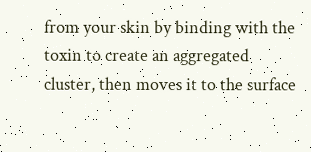from your skin by binding with the toxin to create an aggregated cluster, then moves it to the surface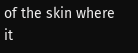of the skin where it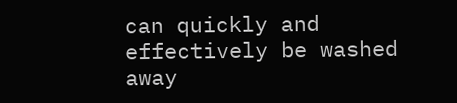can quickly and effectively be washed away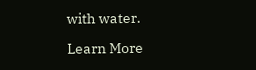with water.

Learn More